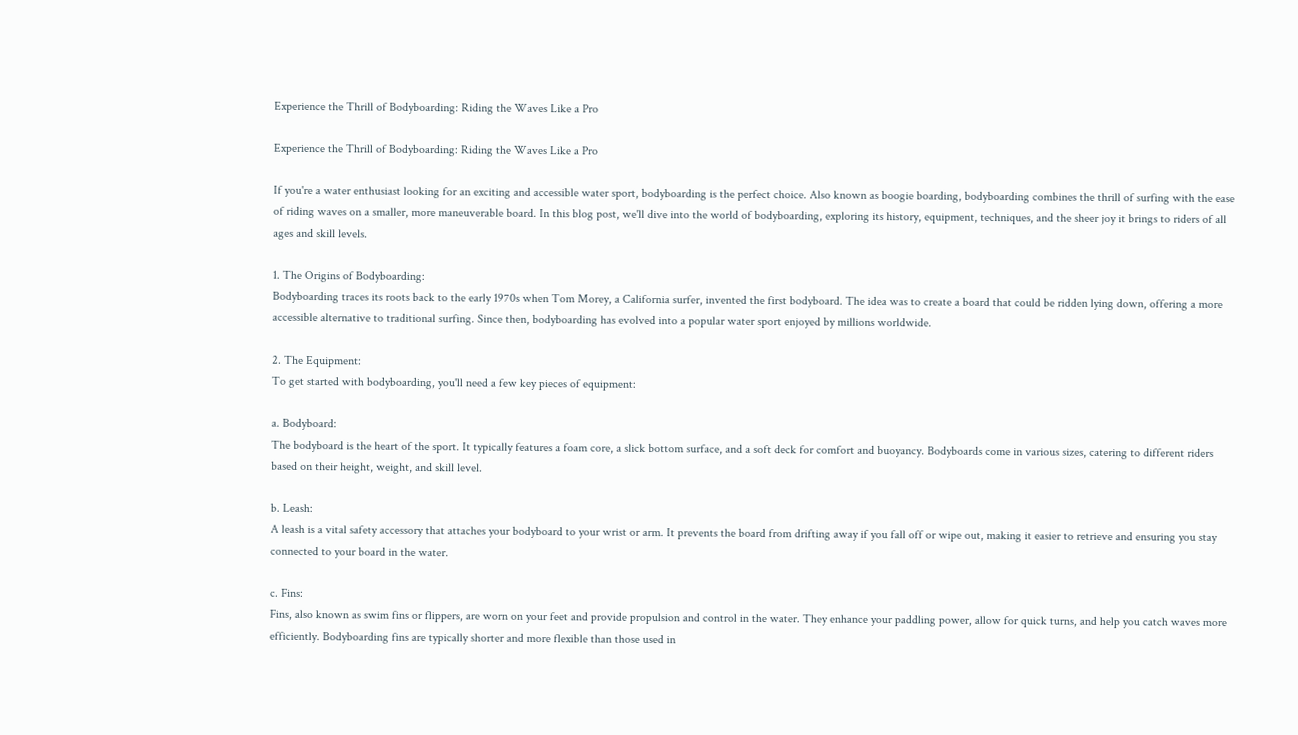Experience the Thrill of Bodyboarding: Riding the Waves Like a Pro

Experience the Thrill of Bodyboarding: Riding the Waves Like a Pro

If you're a water enthusiast looking for an exciting and accessible water sport, bodyboarding is the perfect choice. Also known as boogie boarding, bodyboarding combines the thrill of surfing with the ease of riding waves on a smaller, more maneuverable board. In this blog post, we'll dive into the world of bodyboarding, exploring its history, equipment, techniques, and the sheer joy it brings to riders of all ages and skill levels.

1. The Origins of Bodyboarding:
Bodyboarding traces its roots back to the early 1970s when Tom Morey, a California surfer, invented the first bodyboard. The idea was to create a board that could be ridden lying down, offering a more accessible alternative to traditional surfing. Since then, bodyboarding has evolved into a popular water sport enjoyed by millions worldwide.

2. The Equipment:
To get started with bodyboarding, you'll need a few key pieces of equipment:

a. Bodyboard:
The bodyboard is the heart of the sport. It typically features a foam core, a slick bottom surface, and a soft deck for comfort and buoyancy. Bodyboards come in various sizes, catering to different riders based on their height, weight, and skill level.

b. Leash:
A leash is a vital safety accessory that attaches your bodyboard to your wrist or arm. It prevents the board from drifting away if you fall off or wipe out, making it easier to retrieve and ensuring you stay connected to your board in the water.

c. Fins:
Fins, also known as swim fins or flippers, are worn on your feet and provide propulsion and control in the water. They enhance your paddling power, allow for quick turns, and help you catch waves more efficiently. Bodyboarding fins are typically shorter and more flexible than those used in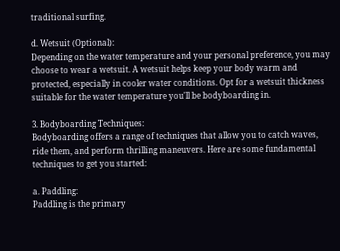traditional surfing.

d. Wetsuit (Optional):
Depending on the water temperature and your personal preference, you may choose to wear a wetsuit. A wetsuit helps keep your body warm and protected, especially in cooler water conditions. Opt for a wetsuit thickness suitable for the water temperature you'll be bodyboarding in.

3. Bodyboarding Techniques:
Bodyboarding offers a range of techniques that allow you to catch waves, ride them, and perform thrilling maneuvers. Here are some fundamental techniques to get you started:

a. Paddling:
Paddling is the primary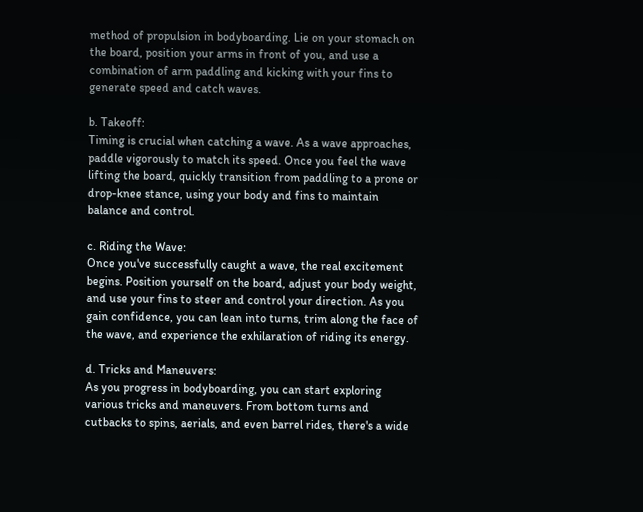method of propulsion in bodyboarding. Lie on your stomach on the board, position your arms in front of you, and use a combination of arm paddling and kicking with your fins to generate speed and catch waves.

b. Takeoff:
Timing is crucial when catching a wave. As a wave approaches, paddle vigorously to match its speed. Once you feel the wave lifting the board, quickly transition from paddling to a prone or drop-knee stance, using your body and fins to maintain balance and control.

c. Riding the Wave:
Once you've successfully caught a wave, the real excitement begins. Position yourself on the board, adjust your body weight, and use your fins to steer and control your direction. As you gain confidence, you can lean into turns, trim along the face of the wave, and experience the exhilaration of riding its energy.

d. Tricks and Maneuvers:
As you progress in bodyboarding, you can start exploring various tricks and maneuvers. From bottom turns and cutbacks to spins, aerials, and even barrel rides, there's a wide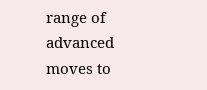range of advanced moves to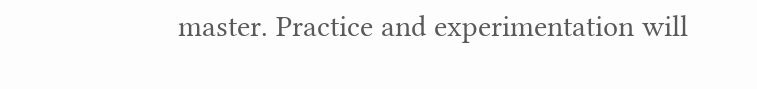master. Practice and experimentation will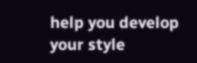help you develop your style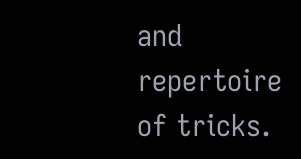and repertoire of tricks.